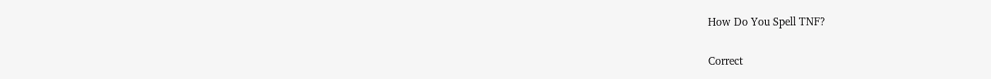How Do You Spell TNF?

Correct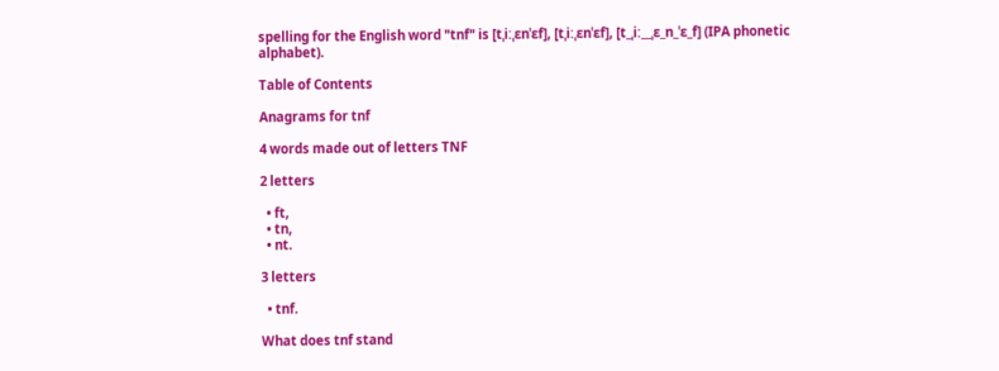spelling for the English word "tnf" is [tˌiːˌɛnˈɛf], [tˌiːˌɛnˈɛf], [t_ˌiː__ˌɛ_n_ˈɛ_f] (IPA phonetic alphabet).

Table of Contents

Anagrams for tnf

4 words made out of letters TNF

2 letters

  • ft,
  • tn,
  • nt.

3 letters

  • tnf.

What does tnf stand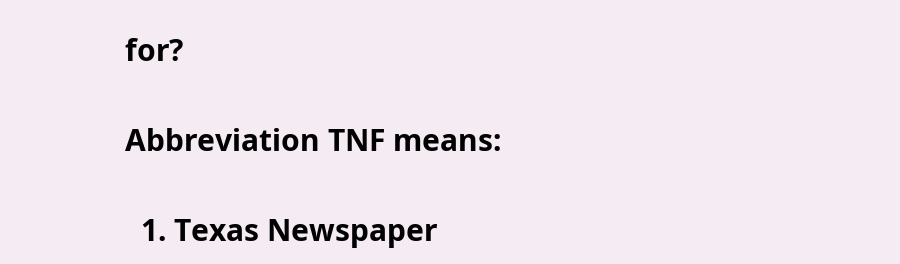for?

Abbreviation TNF means:

  1. Texas Newspaper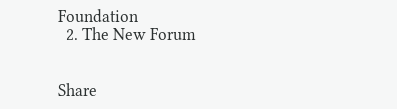Foundation
  2. The New Forum


Share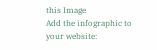this Image
Add the infographic to your website: